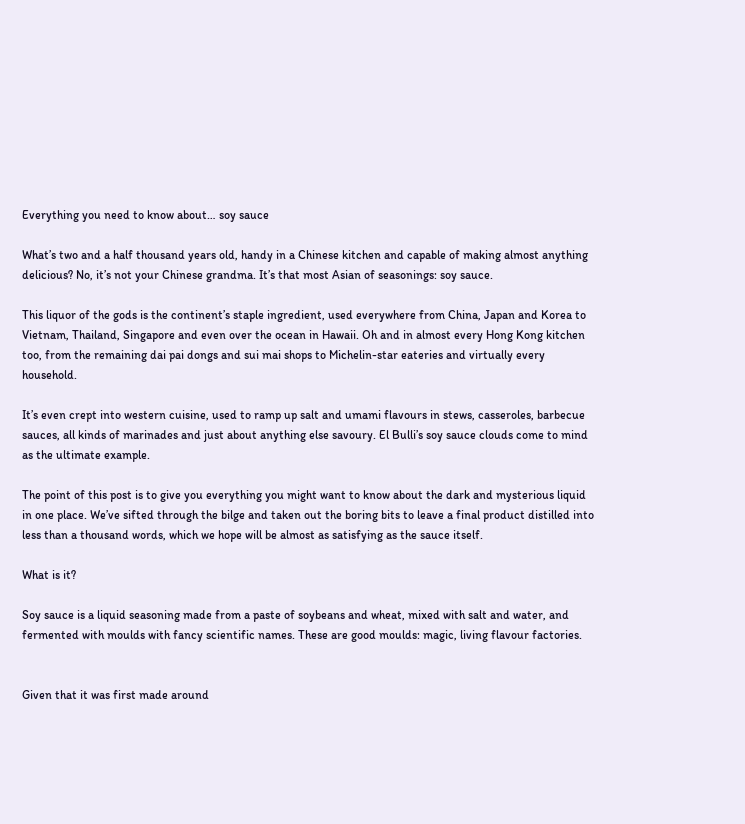Everything you need to know about… soy sauce

What’s two and a half thousand years old, handy in a Chinese kitchen and capable of making almost anything delicious? No, it’s not your Chinese grandma. It’s that most Asian of seasonings: soy sauce.

This liquor of the gods is the continent’s staple ingredient, used everywhere from China, Japan and Korea to Vietnam, Thailand, Singapore and even over the ocean in Hawaii. Oh and in almost every Hong Kong kitchen too, from the remaining dai pai dongs and sui mai shops to Michelin-star eateries and virtually every household.

It’s even crept into western cuisine, used to ramp up salt and umami flavours in stews, casseroles, barbecue sauces, all kinds of marinades and just about anything else savoury. El Bulli’s soy sauce clouds come to mind as the ultimate example.

The point of this post is to give you everything you might want to know about the dark and mysterious liquid in one place. We’ve sifted through the bilge and taken out the boring bits to leave a final product distilled into less than a thousand words, which we hope will be almost as satisfying as the sauce itself.

What is it?

Soy sauce is a liquid seasoning made from a paste of soybeans and wheat, mixed with salt and water, and fermented with moulds with fancy scientific names. These are good moulds: magic, living flavour factories.


Given that it was first made around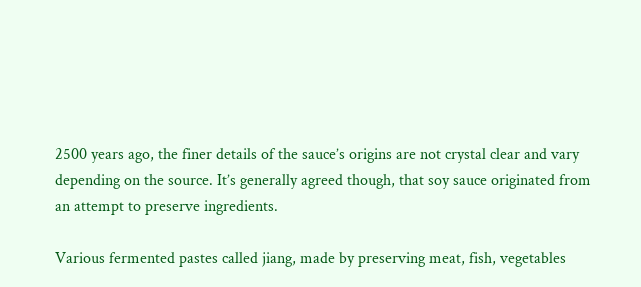2500 years ago, the finer details of the sauce’s origins are not crystal clear and vary depending on the source. It’s generally agreed though, that soy sauce originated from an attempt to preserve ingredients.

Various fermented pastes called jiang, made by preserving meat, fish, vegetables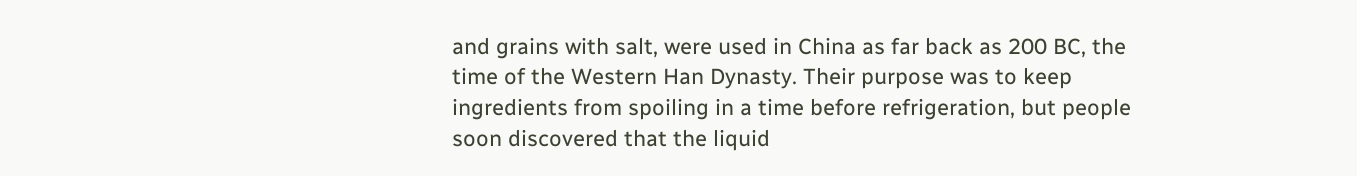and grains with salt, were used in China as far back as 200 BC, the time of the Western Han Dynasty. Their purpose was to keep ingredients from spoiling in a time before refrigeration, but people soon discovered that the liquid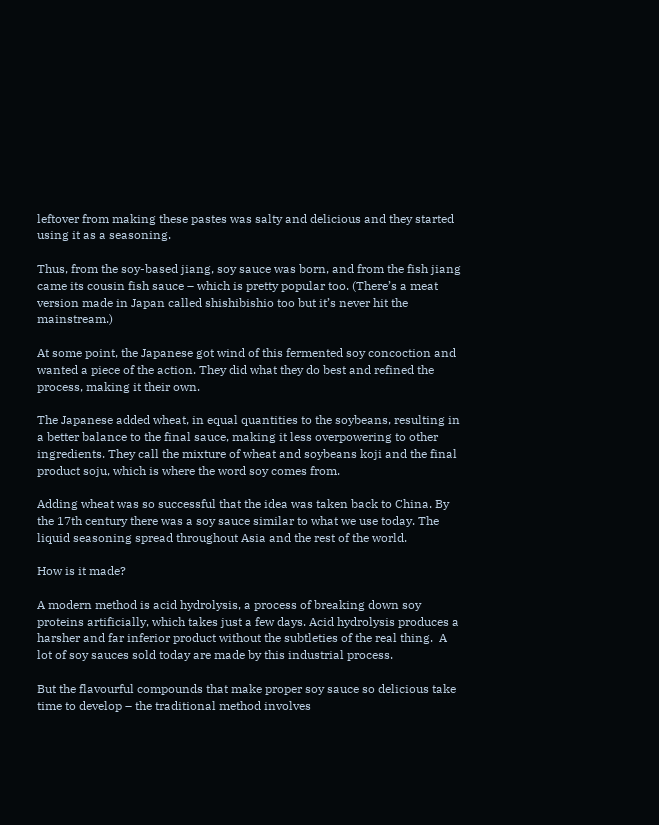leftover from making these pastes was salty and delicious and they started using it as a seasoning.

Thus, from the soy-based jiang, soy sauce was born, and from the fish jiang came its cousin fish sauce – which is pretty popular too. (There’s a meat version made in Japan called shishibishio too but it’s never hit the mainstream.)

At some point, the Japanese got wind of this fermented soy concoction and wanted a piece of the action. They did what they do best and refined the process, making it their own.

The Japanese added wheat, in equal quantities to the soybeans, resulting in a better balance to the final sauce, making it less overpowering to other ingredients. They call the mixture of wheat and soybeans koji and the final product soju, which is where the word soy comes from.

Adding wheat was so successful that the idea was taken back to China. By the 17th century there was a soy sauce similar to what we use today. The liquid seasoning spread throughout Asia and the rest of the world.

How is it made?

A modern method is acid hydrolysis, a process of breaking down soy proteins artificially, which takes just a few days. Acid hydrolysis produces a harsher and far inferior product without the subtleties of the real thing.  A lot of soy sauces sold today are made by this industrial process.

But the flavourful compounds that make proper soy sauce so delicious take time to develop – the traditional method involves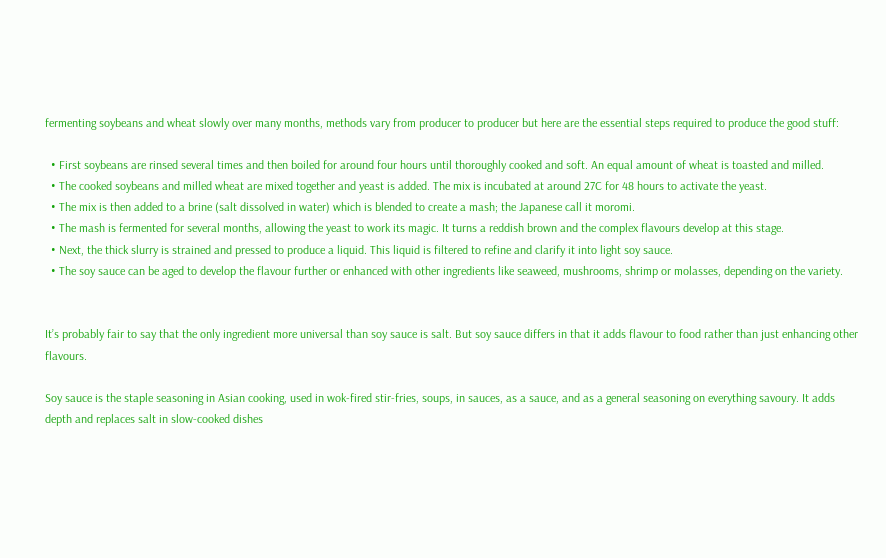fermenting soybeans and wheat slowly over many months, methods vary from producer to producer but here are the essential steps required to produce the good stuff:

  • First soybeans are rinsed several times and then boiled for around four hours until thoroughly cooked and soft. An equal amount of wheat is toasted and milled.
  • The cooked soybeans and milled wheat are mixed together and yeast is added. The mix is incubated at around 27C for 48 hours to activate the yeast.
  • The mix is then added to a brine (salt dissolved in water) which is blended to create a mash; the Japanese call it moromi.
  • The mash is fermented for several months, allowing the yeast to work its magic. It turns a reddish brown and the complex flavours develop at this stage.
  • Next, the thick slurry is strained and pressed to produce a liquid. This liquid is filtered to refine and clarify it into light soy sauce.
  • The soy sauce can be aged to develop the flavour further or enhanced with other ingredients like seaweed, mushrooms, shrimp or molasses, depending on the variety.


It’s probably fair to say that the only ingredient more universal than soy sauce is salt. But soy sauce differs in that it adds flavour to food rather than just enhancing other flavours.

Soy sauce is the staple seasoning in Asian cooking, used in wok-fired stir-fries, soups, in sauces, as a sauce, and as a general seasoning on everything savoury. It adds depth and replaces salt in slow-cooked dishes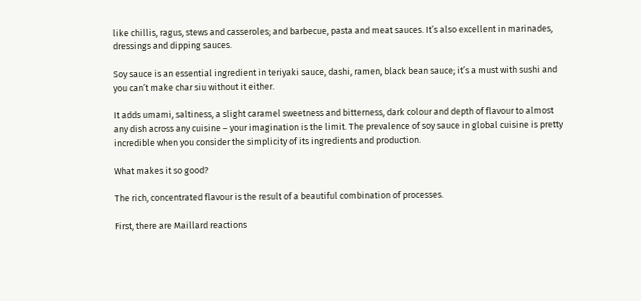like chillis, ragus, stews and casseroles; and barbecue, pasta and meat sauces. It’s also excellent in marinades, dressings and dipping sauces.

Soy sauce is an essential ingredient in teriyaki sauce, dashi, ramen, black bean sauce; it’s a must with sushi and you can’t make char siu without it either.

It adds umami, saltiness, a slight caramel sweetness and bitterness, dark colour and depth of flavour to almost any dish across any cuisine – your imagination is the limit. The prevalence of soy sauce in global cuisine is pretty incredible when you consider the simplicity of its ingredients and production.

What makes it so good?

The rich, concentrated flavour is the result of a beautiful combination of processes.

First, there are Maillard reactions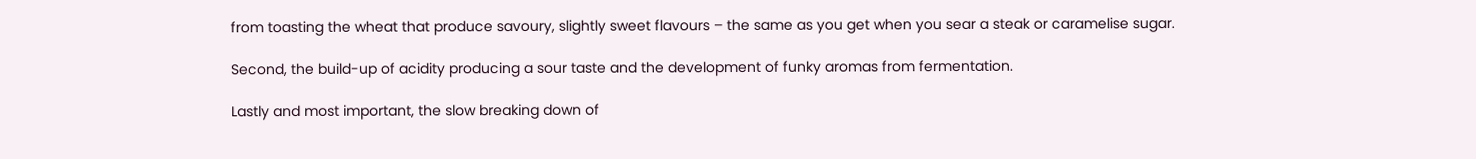from toasting the wheat that produce savoury, slightly sweet flavours – the same as you get when you sear a steak or caramelise sugar.

Second, the build-up of acidity producing a sour taste and the development of funky aromas from fermentation.

Lastly and most important, the slow breaking down of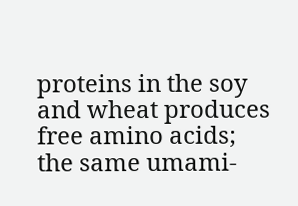proteins in the soy and wheat produces free amino acids; the same umami-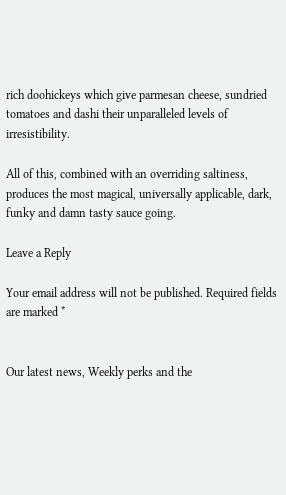rich doohickeys which give parmesan cheese, sundried tomatoes and dashi their unparalleled levels of irresistibility.

All of this, combined with an overriding saltiness, produces the most magical, universally applicable, dark, funky and damn tasty sauce going.

Leave a Reply

Your email address will not be published. Required fields are marked *


Our latest news, Weekly perks and the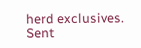herd exclusives. Sent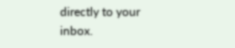directly to your inbox.